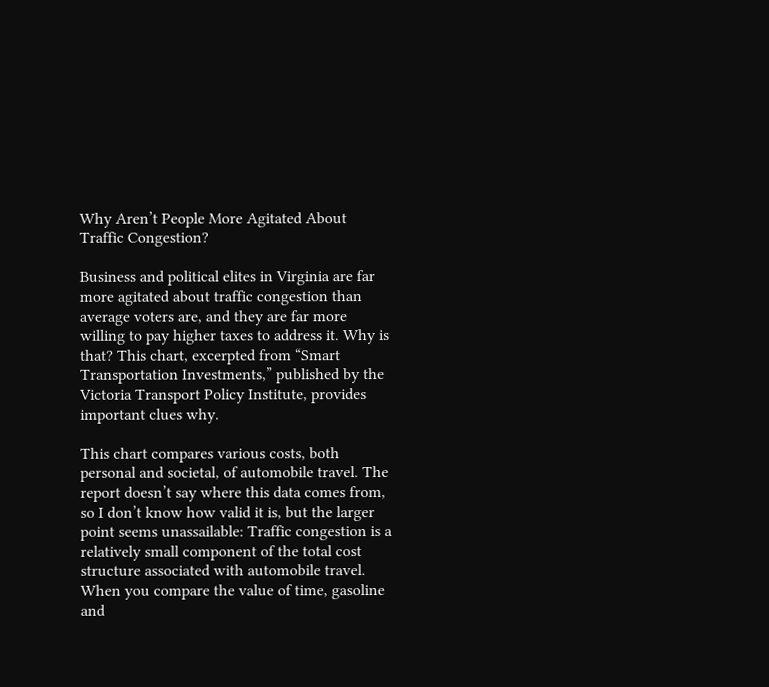Why Aren’t People More Agitated About Traffic Congestion?

Business and political elites in Virginia are far more agitated about traffic congestion than average voters are, and they are far more willing to pay higher taxes to address it. Why is that? This chart, excerpted from “Smart Transportation Investments,” published by the Victoria Transport Policy Institute, provides important clues why.

This chart compares various costs, both personal and societal, of automobile travel. The report doesn’t say where this data comes from, so I don’t know how valid it is, but the larger point seems unassailable: Traffic congestion is a relatively small component of the total cost structure associated with automobile travel. When you compare the value of time, gasoline and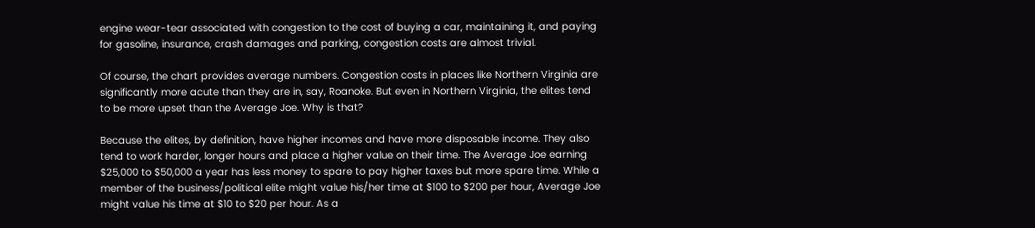engine wear-tear associated with congestion to the cost of buying a car, maintaining it, and paying for gasoline, insurance, crash damages and parking, congestion costs are almost trivial.

Of course, the chart provides average numbers. Congestion costs in places like Northern Virginia are significantly more acute than they are in, say, Roanoke. But even in Northern Virginia, the elites tend to be more upset than the Average Joe. Why is that?

Because the elites, by definition, have higher incomes and have more disposable income. They also tend to work harder, longer hours and place a higher value on their time. The Average Joe earning $25,000 to $50,000 a year has less money to spare to pay higher taxes but more spare time. While a member of the business/political elite might value his/her time at $100 to $200 per hour, Average Joe might value his time at $10 to $20 per hour. As a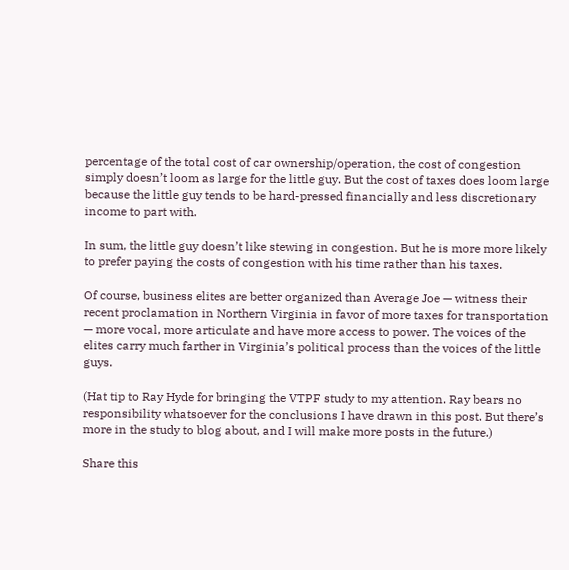percentage of the total cost of car ownership/operation, the cost of congestion simply doesn’t loom as large for the little guy. But the cost of taxes does loom large because the little guy tends to be hard-pressed financially and less discretionary income to part with.

In sum, the little guy doesn’t like stewing in congestion. But he is more more likely to prefer paying the costs of congestion with his time rather than his taxes.

Of course, business elites are better organized than Average Joe — witness their recent proclamation in Northern Virginia in favor of more taxes for transportation — more vocal, more articulate and have more access to power. The voices of the elites carry much farther in Virginia’s political process than the voices of the little guys.

(Hat tip to Ray Hyde for bringing the VTPF study to my attention. Ray bears no responsibility whatsoever for the conclusions I have drawn in this post. But there’s more in the study to blog about, and I will make more posts in the future.)

Share this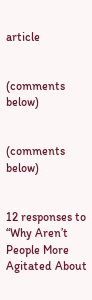article


(comments below)


(comments below)


12 responses to “Why Aren’t People More Agitated About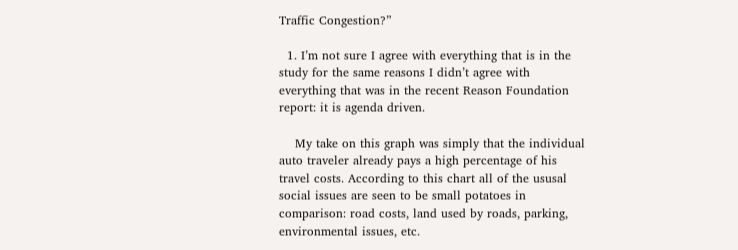Traffic Congestion?”

  1. I’m not sure I agree with everything that is in the study for the same reasons I didn’t agree with everything that was in the recent Reason Foundation report: it is agenda driven.

    My take on this graph was simply that the individual auto traveler already pays a high percentage of his travel costs. According to this chart all of the ususal social issues are seen to be small potatoes in comparison: road costs, land used by roads, parking, environmental issues, etc.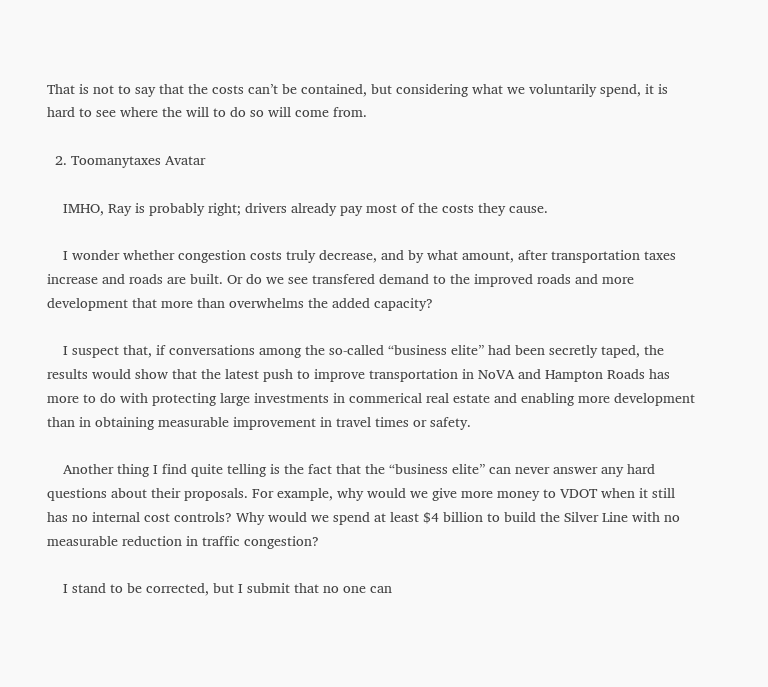That is not to say that the costs can’t be contained, but considering what we voluntarily spend, it is hard to see where the will to do so will come from.

  2. Toomanytaxes Avatar

    IMHO, Ray is probably right; drivers already pay most of the costs they cause.

    I wonder whether congestion costs truly decrease, and by what amount, after transportation taxes increase and roads are built. Or do we see transfered demand to the improved roads and more development that more than overwhelms the added capacity?

    I suspect that, if conversations among the so-called “business elite” had been secretly taped, the results would show that the latest push to improve transportation in NoVA and Hampton Roads has more to do with protecting large investments in commerical real estate and enabling more development than in obtaining measurable improvement in travel times or safety.

    Another thing I find quite telling is the fact that the “business elite” can never answer any hard questions about their proposals. For example, why would we give more money to VDOT when it still has no internal cost controls? Why would we spend at least $4 billion to build the Silver Line with no measurable reduction in traffic congestion?

    I stand to be corrected, but I submit that no one can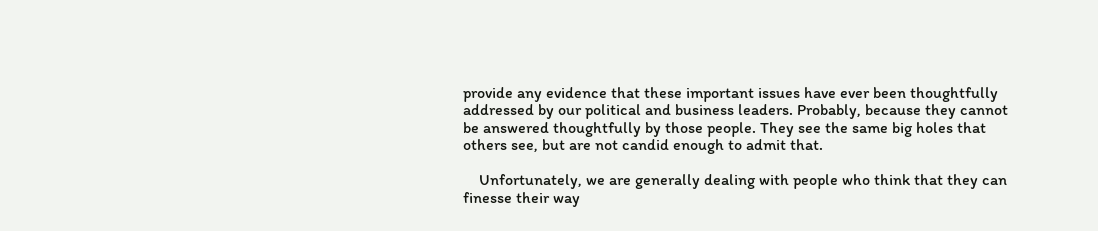provide any evidence that these important issues have ever been thoughtfully addressed by our political and business leaders. Probably, because they cannot be answered thoughtfully by those people. They see the same big holes that others see, but are not candid enough to admit that.

    Unfortunately, we are generally dealing with people who think that they can finesse their way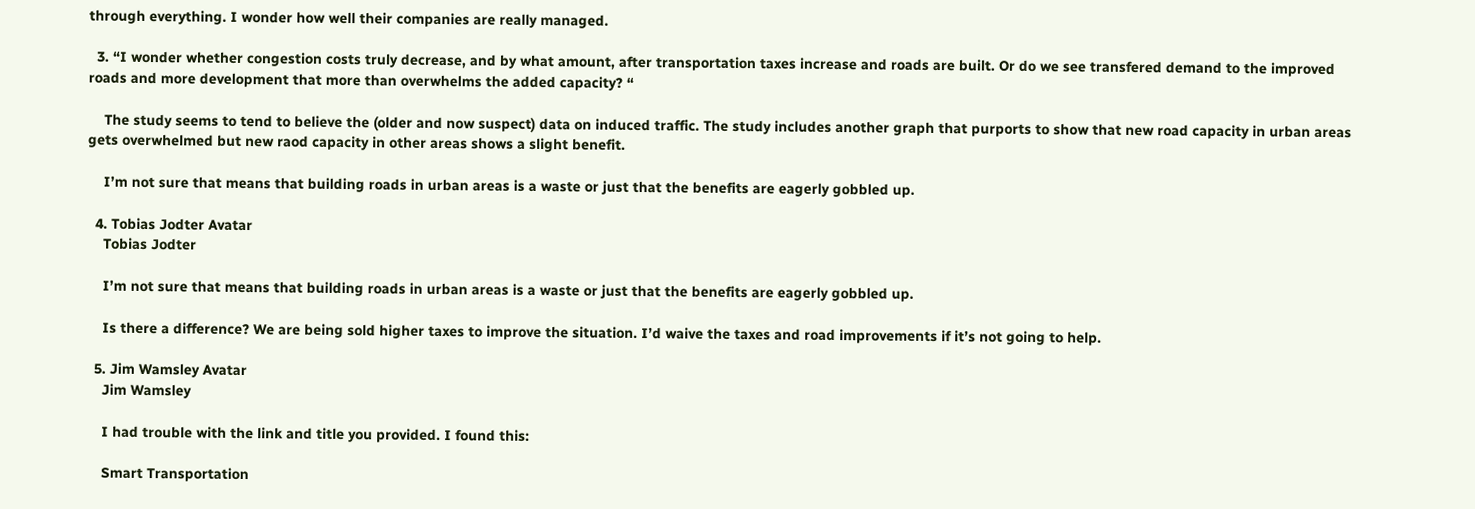through everything. I wonder how well their companies are really managed.

  3. “I wonder whether congestion costs truly decrease, and by what amount, after transportation taxes increase and roads are built. Or do we see transfered demand to the improved roads and more development that more than overwhelms the added capacity? “

    The study seems to tend to believe the (older and now suspect) data on induced traffic. The study includes another graph that purports to show that new road capacity in urban areas gets overwhelmed but new raod capacity in other areas shows a slight benefit.

    I’m not sure that means that building roads in urban areas is a waste or just that the benefits are eagerly gobbled up.

  4. Tobias Jodter Avatar
    Tobias Jodter

    I’m not sure that means that building roads in urban areas is a waste or just that the benefits are eagerly gobbled up.

    Is there a difference? We are being sold higher taxes to improve the situation. I’d waive the taxes and road improvements if it’s not going to help.

  5. Jim Wamsley Avatar
    Jim Wamsley

    I had trouble with the link and title you provided. I found this:

    Smart Transportation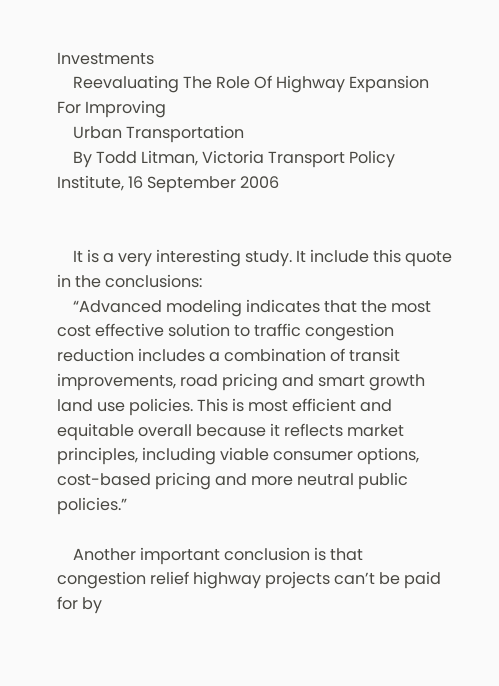Investments
    Reevaluating The Role Of Highway Expansion For Improving
    Urban Transportation
    By Todd Litman, Victoria Transport Policy Institute, 16 September 2006


    It is a very interesting study. It include this quote in the conclusions:
    “Advanced modeling indicates that the most cost effective solution to traffic congestion reduction includes a combination of transit improvements, road pricing and smart growth land use policies. This is most efficient and equitable overall because it reflects market principles, including viable consumer options, cost-based pricing and more neutral public policies.”

    Another important conclusion is that congestion relief highway projects can’t be paid for by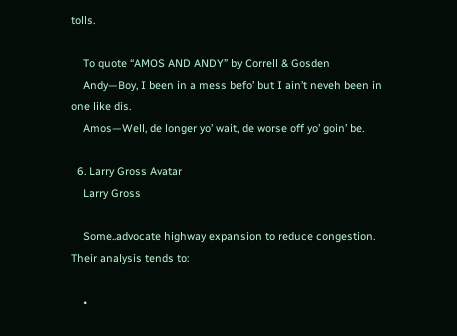tolls.

    To quote “AMOS AND ANDY” by Correll & Gosden
    Andy—Boy, I been in a mess befo’ but I ain’t neveh been in one like dis.
    Amos—Well, de longer yo’ wait, de worse off yo’ goin’ be.

  6. Larry Gross Avatar
    Larry Gross

    Some..advocate highway expansion to reduce congestion. Their analysis tends to:

    •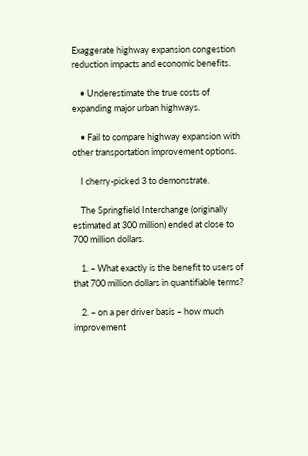Exaggerate highway expansion congestion reduction impacts and economic benefits.

    • Underestimate the true costs of expanding major urban highways.

    • Fail to compare highway expansion with other transportation improvement options.

    I cherry-picked 3 to demonstrate.

    The Springfield Interchange (originally estimated at 300 million) ended at close to 700 million dollars.

    1. – What exactly is the benefit to users of that 700 million dollars in quantifiable terms?

    2. – on a per driver basis – how much improvement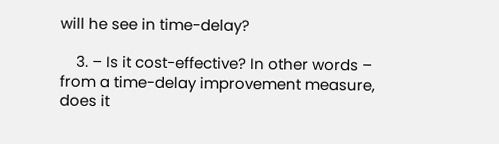will he see in time-delay?

    3. – Is it cost-effective? In other words – from a time-delay improvement measure, does it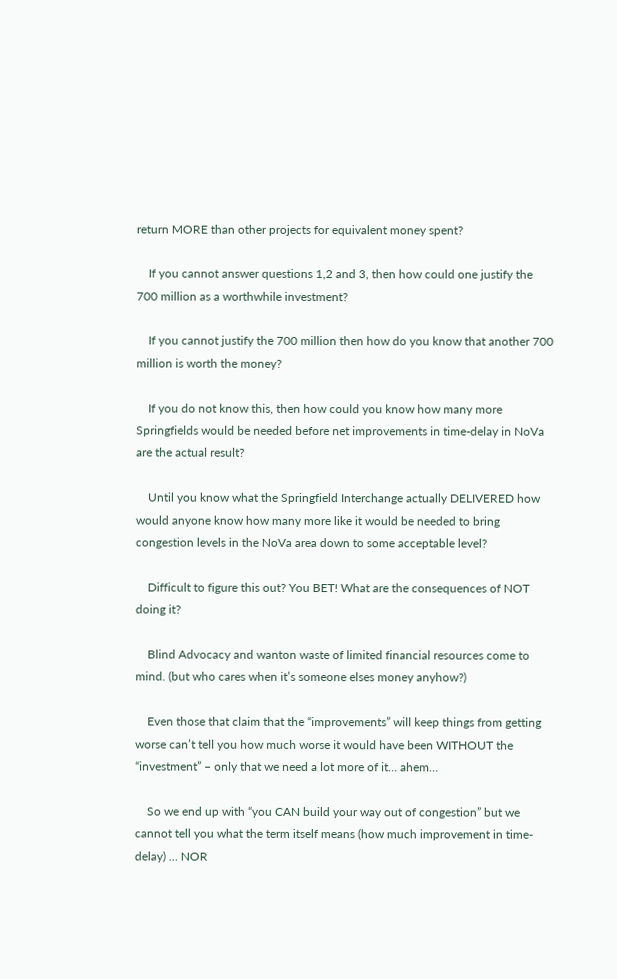return MORE than other projects for equivalent money spent?

    If you cannot answer questions 1,2 and 3, then how could one justify the 700 million as a worthwhile investment?

    If you cannot justify the 700 million then how do you know that another 700 million is worth the money?

    If you do not know this, then how could you know how many more Springfields would be needed before net improvements in time-delay in NoVa are the actual result?

    Until you know what the Springfield Interchange actually DELIVERED how would anyone know how many more like it would be needed to bring congestion levels in the NoVa area down to some acceptable level?

    Difficult to figure this out? You BET! What are the consequences of NOT doing it?

    Blind Advocacy and wanton waste of limited financial resources come to mind. (but who cares when it’s someone elses money anyhow?)

    Even those that claim that the “improvements” will keep things from getting worse can’t tell you how much worse it would have been WITHOUT the “investment” – only that we need a lot more of it… ahem…

    So we end up with “you CAN build your way out of congestion” but we cannot tell you what the term itself means (how much improvement in time-delay) … NOR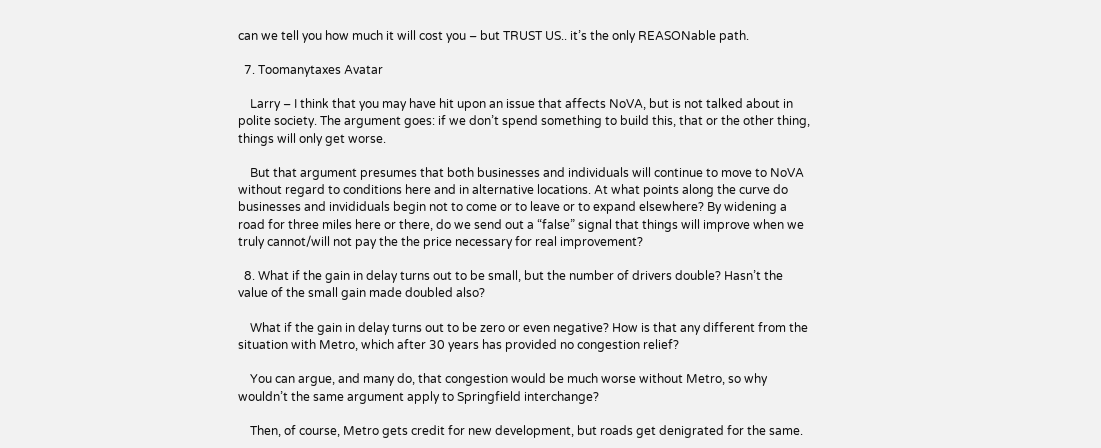can we tell you how much it will cost you – but TRUST US.. it’s the only REASONable path.

  7. Toomanytaxes Avatar

    Larry – I think that you may have hit upon an issue that affects NoVA, but is not talked about in polite society. The argument goes: if we don’t spend something to build this, that or the other thing, things will only get worse.

    But that argument presumes that both businesses and individuals will continue to move to NoVA without regard to conditions here and in alternative locations. At what points along the curve do businesses and invididuals begin not to come or to leave or to expand elsewhere? By widening a road for three miles here or there, do we send out a “false” signal that things will improve when we truly cannot/will not pay the the price necessary for real improvement?

  8. What if the gain in delay turns out to be small, but the number of drivers double? Hasn’t the value of the small gain made doubled also?

    What if the gain in delay turns out to be zero or even negative? How is that any different from the situation with Metro, which after 30 years has provided no congestion relief?

    You can argue, and many do, that congestion would be much worse without Metro, so why wouldn’t the same argument apply to Springfield interchange?

    Then, of course, Metro gets credit for new development, but roads get denigrated for the same.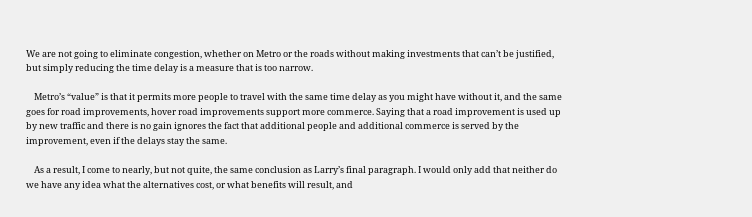We are not going to eliminate congestion, whether on Metro or the roads without making investments that can’t be justified, but simply reducing the time delay is a measure that is too narrow.

    Metro’s “value” is that it permits more people to travel with the same time delay as you might have without it, and the same goes for road improvements, hover road improvements support more commerce. Saying that a road improvement is used up by new traffic and there is no gain ignores the fact that additional people and additional commerce is served by the improvement, even if the delays stay the same.

    As a result, I come to nearly, but not quite, the same conclusion as Larry’s final paragraph. I would only add that neither do we have any idea what the alternatives cost, or what benefits will result, and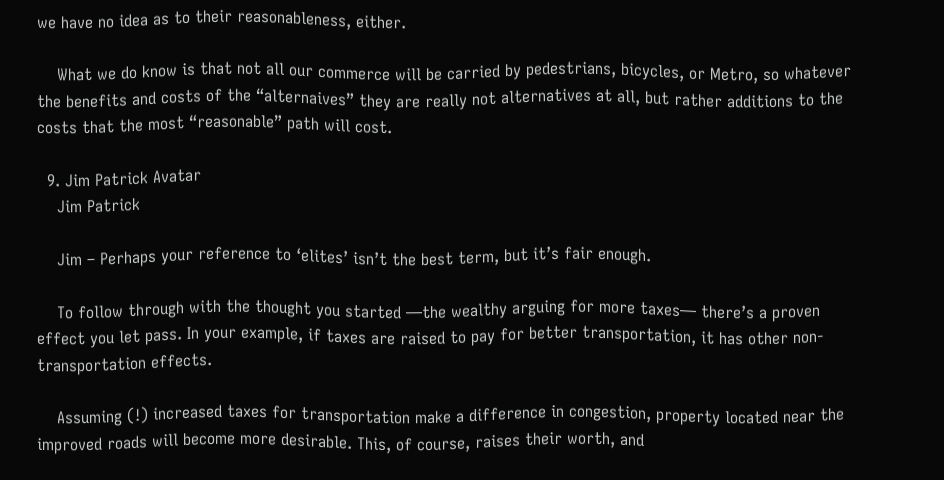we have no idea as to their reasonableness, either.

    What we do know is that not all our commerce will be carried by pedestrians, bicycles, or Metro, so whatever the benefits and costs of the “alternaives” they are really not alternatives at all, but rather additions to the costs that the most “reasonable” path will cost.

  9. Jim Patrick Avatar
    Jim Patrick

    Jim – Perhaps your reference to ‘elites’ isn’t the best term, but it’s fair enough.

    To follow through with the thought you started —the wealthy arguing for more taxes— there’s a proven effect you let pass. In your example, if taxes are raised to pay for better transportation, it has other non-transportation effects.

    Assuming (!) increased taxes for transportation make a difference in congestion, property located near the improved roads will become more desirable. This, of course, raises their worth, and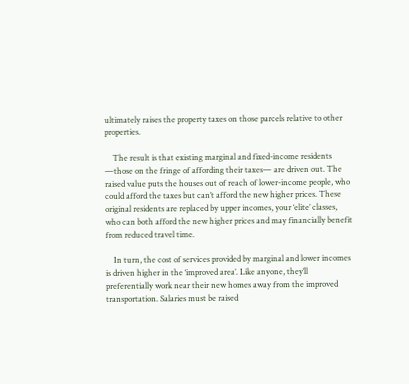ultimately raises the property taxes on those parcels relative to other properties.

    The result is that existing marginal and fixed-income residents —those on the fringe of affording their taxes— are driven out. The raised value puts the houses out of reach of lower-income people, who could afford the taxes but can’t afford the new higher prices. These original residents are replaced by upper incomes, your ‘elite’ classes, who can both afford the new higher prices and may financially benefit from reduced travel time.

    In turn, the cost of services provided by marginal and lower incomes is driven higher in the ‘improved area’. Like anyone, they’ll preferentially work near their new homes away from the improved transportation. Salaries must be raised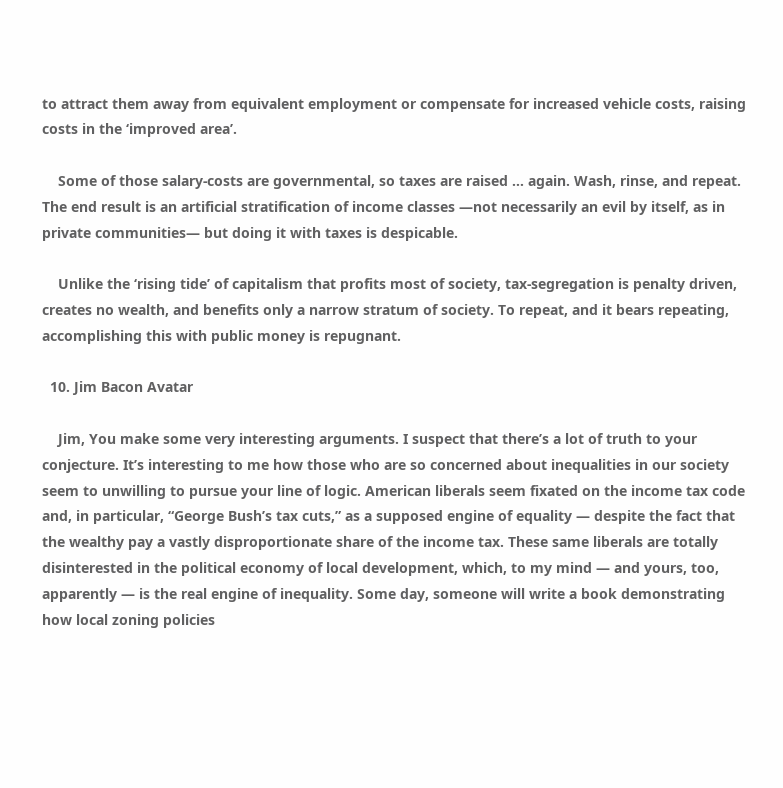to attract them away from equivalent employment or compensate for increased vehicle costs, raising costs in the ‘improved area’.

    Some of those salary-costs are governmental, so taxes are raised … again. Wash, rinse, and repeat. The end result is an artificial stratification of income classes —not necessarily an evil by itself, as in private communities— but doing it with taxes is despicable.

    Unlike the ‘rising tide’ of capitalism that profits most of society, tax-segregation is penalty driven, creates no wealth, and benefits only a narrow stratum of society. To repeat, and it bears repeating, accomplishing this with public money is repugnant.

  10. Jim Bacon Avatar

    Jim, You make some very interesting arguments. I suspect that there’s a lot of truth to your conjecture. It’s interesting to me how those who are so concerned about inequalities in our society seem to unwilling to pursue your line of logic. American liberals seem fixated on the income tax code and, in particular, “George Bush’s tax cuts,” as a supposed engine of equality — despite the fact that the wealthy pay a vastly disproportionate share of the income tax. These same liberals are totally disinterested in the political economy of local development, which, to my mind — and yours, too, apparently — is the real engine of inequality. Some day, someone will write a book demonstrating how local zoning policies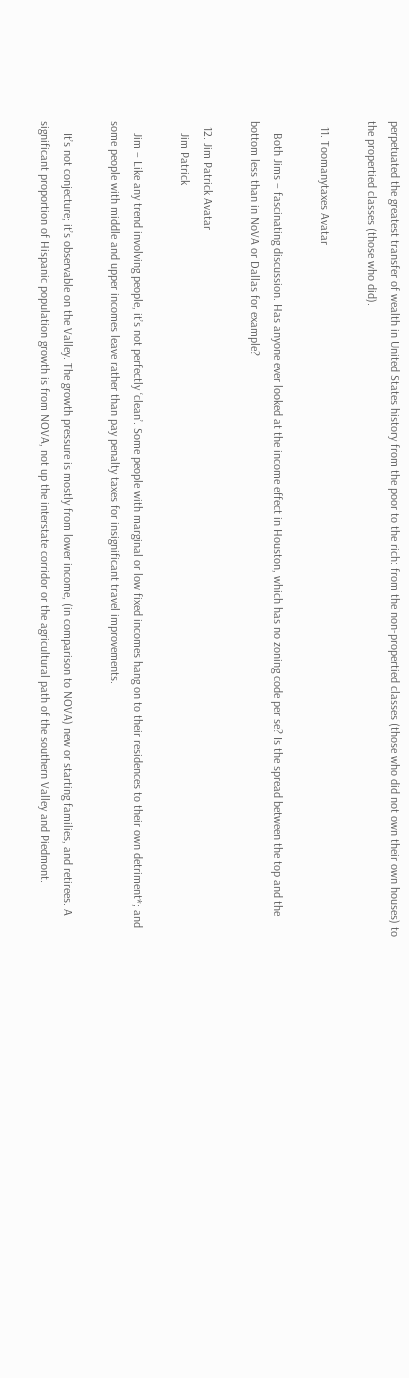perpetuated the greatest transfer of wealth in United States history from the poor to the rich: from the non-propertied classes (those who did not own their own houses) to the propertied classes (those who did).

  11. Toomanytaxes Avatar

    Both Jims – fascinating discussion. Has anyone ever looked at the income effect in Houston, which has no zoning code per se? Is the spread between the top and the bottom less than in NoVA or Dallas for example?

  12. Jim Patrick Avatar
    Jim Patrick

    Jim – Like any trend involving people, it’s not perfectly ‘clean’. Some people with marginal or low fixed incomes hang on to their residences to their own detriment*; and some people with middle and upper incomes leave rather than pay penalty taxes for insignificant travel improvements.

    It’s not conjecture; it’s observable on the Valley. The growth pressure is mostly from lower income, (in comparison to NOVA) new or starting families, and retirees. A significant proportion of Hispanic population growth is from NOVA, not up the interstate corridor or the agricultural path of the southern Valley and Piedmont.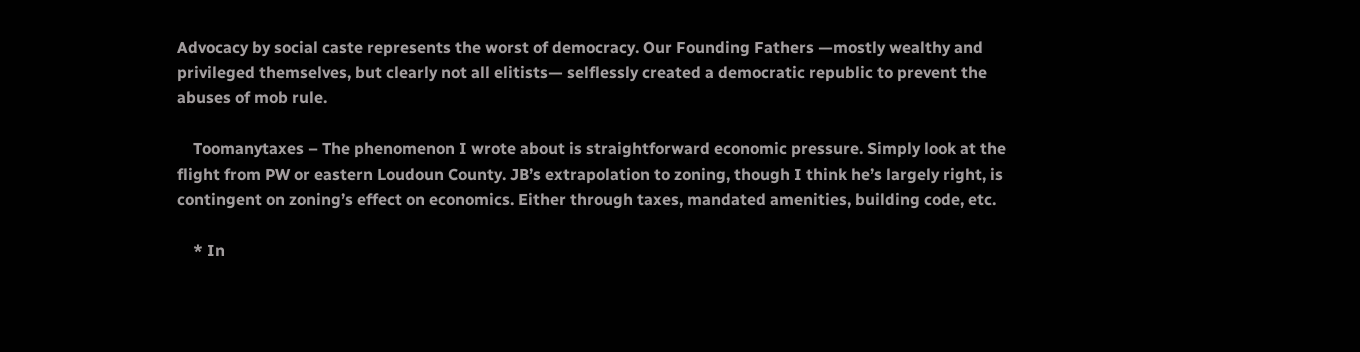Advocacy by social caste represents the worst of democracy. Our Founding Fathers —mostly wealthy and privileged themselves, but clearly not all elitists— selflessly created a democratic republic to prevent the abuses of mob rule.

    Toomanytaxes – The phenomenon I wrote about is straightforward economic pressure. Simply look at the flight from PW or eastern Loudoun County. JB’s extrapolation to zoning, though I think he’s largely right, is contingent on zoning’s effect on economics. Either through taxes, mandated amenities, building code, etc.

    * In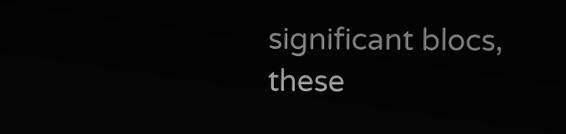significant blocs, these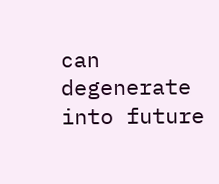can degenerate into future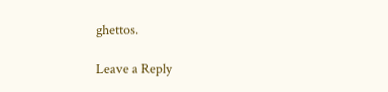ghettos.

Leave a Reply